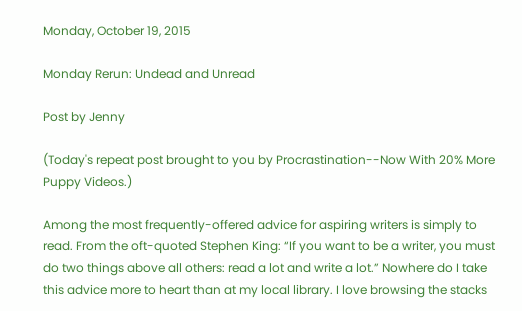Monday, October 19, 2015

Monday Rerun: Undead and Unread

Post by Jenny

(Today's repeat post brought to you by Procrastination--Now With 20% More Puppy Videos.)

Among the most frequently-offered advice for aspiring writers is simply to read. From the oft-quoted Stephen King: “If you want to be a writer, you must do two things above all others: read a lot and write a lot.” Nowhere do I take this advice more to heart than at my local library. I love browsing the stacks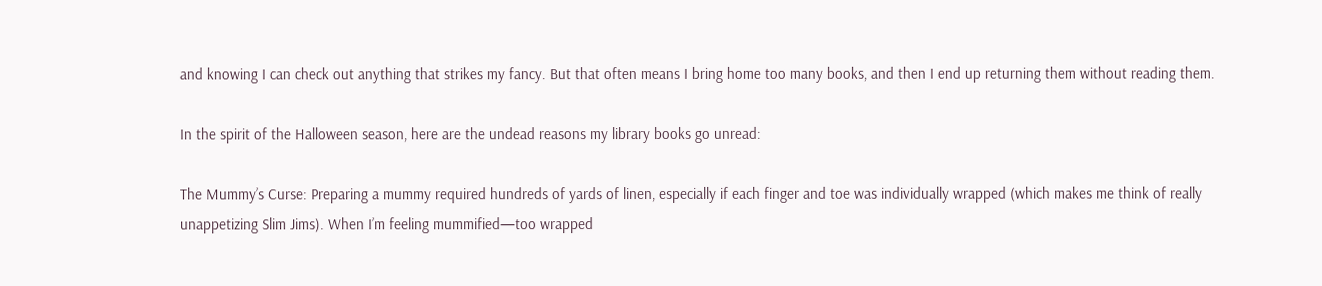and knowing I can check out anything that strikes my fancy. But that often means I bring home too many books, and then I end up returning them without reading them.

In the spirit of the Halloween season, here are the undead reasons my library books go unread:

The Mummy’s Curse: Preparing a mummy required hundreds of yards of linen, especially if each finger and toe was individually wrapped (which makes me think of really unappetizing Slim Jims). When I’m feeling mummified—too wrapped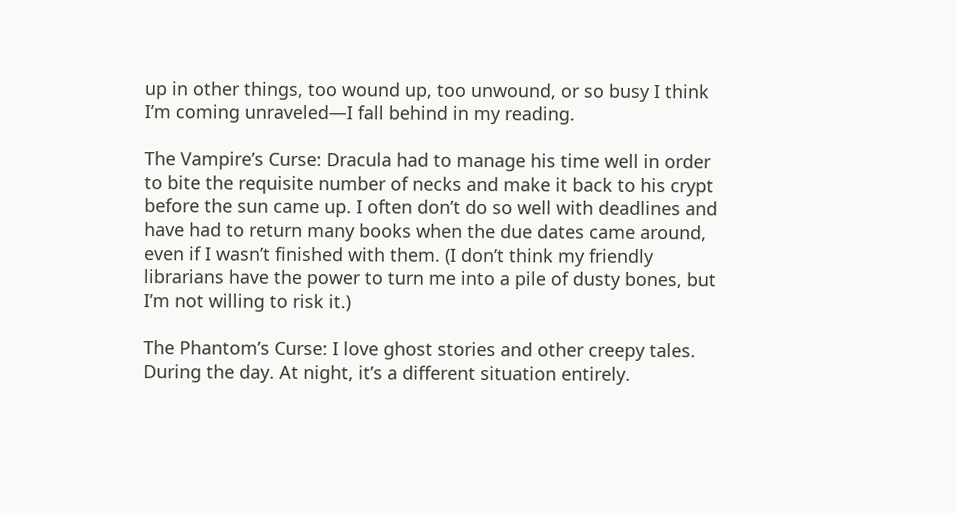up in other things, too wound up, too unwound, or so busy I think I’m coming unraveled—I fall behind in my reading.

The Vampire’s Curse: Dracula had to manage his time well in order to bite the requisite number of necks and make it back to his crypt before the sun came up. I often don’t do so well with deadlines and have had to return many books when the due dates came around, even if I wasn’t finished with them. (I don’t think my friendly librarians have the power to turn me into a pile of dusty bones, but I’m not willing to risk it.)

The Phantom’s Curse: I love ghost stories and other creepy tales. During the day. At night, it’s a different situation entirely.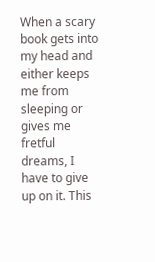When a scary book gets into my head and either keeps me from sleeping or gives me fretful dreams, I have to give up on it. This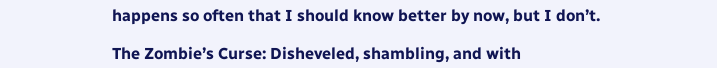happens so often that I should know better by now, but I don’t.

The Zombie’s Curse: Disheveled, shambling, and with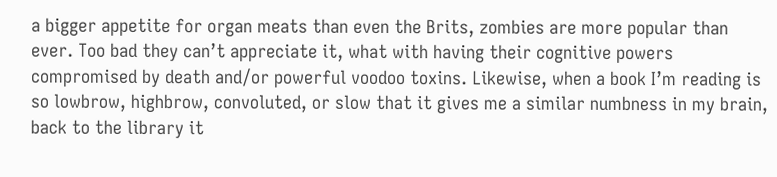a bigger appetite for organ meats than even the Brits, zombies are more popular than ever. Too bad they can’t appreciate it, what with having their cognitive powers compromised by death and/or powerful voodoo toxins. Likewise, when a book I’m reading is so lowbrow, highbrow, convoluted, or slow that it gives me a similar numbness in my brain, back to the library it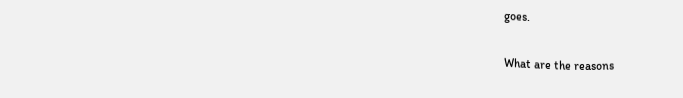goes.

What are the reasons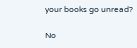your books go unread?

No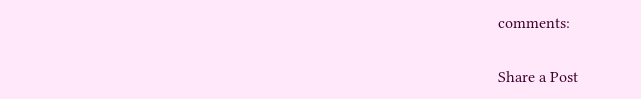comments:

Share a Post